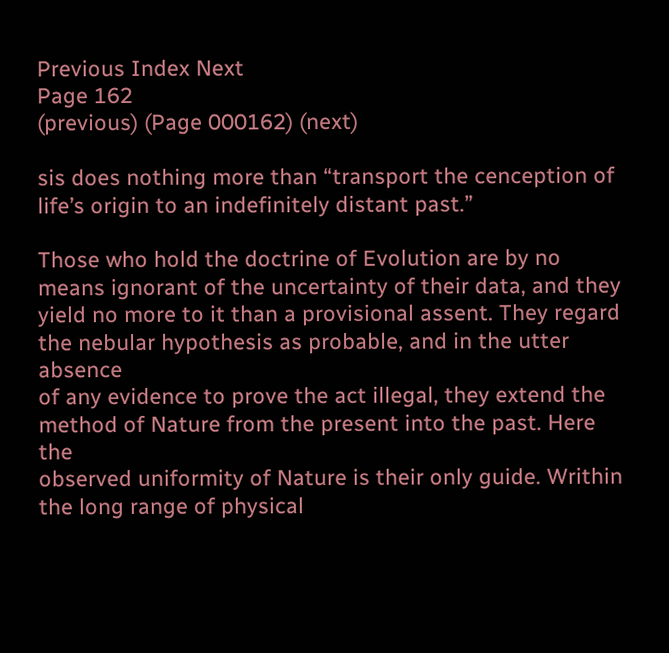Previous Index Next
Page 162
(previous) (Page 000162) (next)

sis does nothing more than “transport the cenception of
life’s origin to an indefinitely distant past.”

Those who hold the doctrine of Evolution are by no
means ignorant of the uncertainty of their data, and they
yield no more to it than a provisional assent. They regard
the nebular hypothesis as probable, and in the utter absence
of any evidence to prove the act illegal, they extend the
method of Nature from the present into the past. Here the
observed uniformity of Nature is their only guide. Writhin
the long range of physical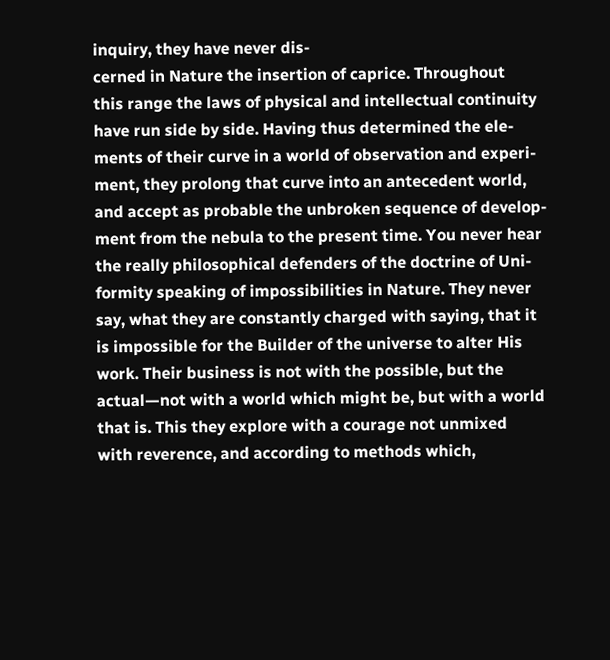inquiry, they have never dis-
cerned in Nature the insertion of caprice. Throughout
this range the laws of physical and intellectual continuity
have run side by side. Having thus determined the ele-
ments of their curve in a world of observation and experi-
ment, they prolong that curve into an antecedent world,
and accept as probable the unbroken sequence of develop-
ment from the nebula to the present time. You never hear
the really philosophical defenders of the doctrine of Uni-
formity speaking of impossibilities in Nature. They never
say, what they are constantly charged with saying, that it
is impossible for the Builder of the universe to alter His
work. Their business is not with the possible, but the
actual—not with a world which might be, but with a world
that is. This they explore with a courage not unmixed
with reverence, and according to methods which,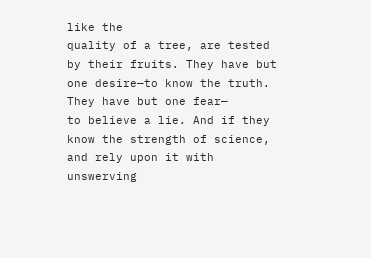like the
quality of a tree, are tested by their fruits. They have but
one desire—to know the truth. They have but one fear—
to believe a lie. And if they know the strength of science,
and rely upon it with unswerving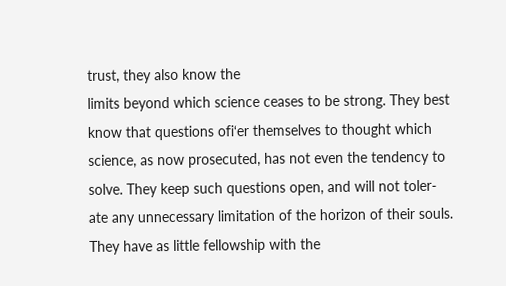trust, they also know the
limits beyond which science ceases to be strong. They best
know that questions ofi‘er themselves to thought which
science, as now prosecuted, has not even the tendency to
solve. They keep such questions open, and will not toler-
ate any unnecessary limitation of the horizon of their souls.
They have as little fellowship with the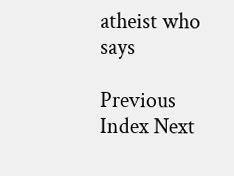atheist who says

Previous Index Next